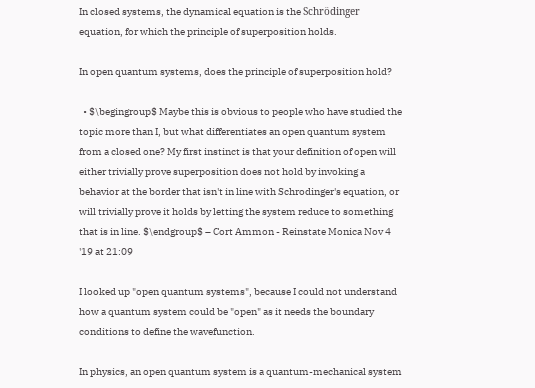In closed systems, the dynamical equation is the Schrödinger equation, for which the principle of superposition holds.

In open quantum systems, does the principle of superposition hold?

  • $\begingroup$ Maybe this is obvious to people who have studied the topic more than I, but what differentiates an open quantum system from a closed one? My first instinct is that your definition of open will either trivially prove superposition does not hold by invoking a behavior at the border that isn't in line with Schrodinger's equation, or will trivially prove it holds by letting the system reduce to something that is in line. $\endgroup$ – Cort Ammon - Reinstate Monica Nov 4 '19 at 21:09

I looked up "open quantum systems", because I could not understand how a quantum system could be "open" as it needs the boundary conditions to define the wavefunction.

In physics, an open quantum system is a quantum-mechanical system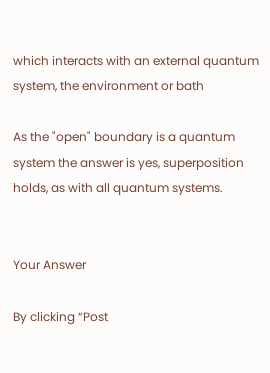which interacts with an external quantum system, the environment or bath

As the "open" boundary is a quantum system the answer is yes, superposition holds, as with all quantum systems.


Your Answer

By clicking “Post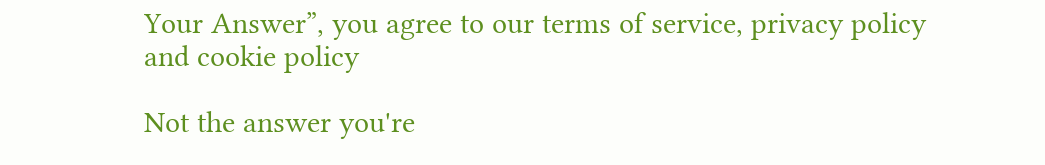Your Answer”, you agree to our terms of service, privacy policy and cookie policy

Not the answer you're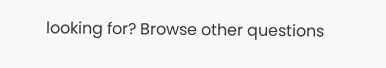looking for? Browse other questions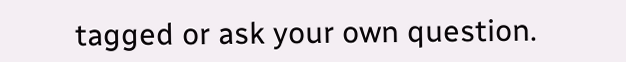tagged or ask your own question.